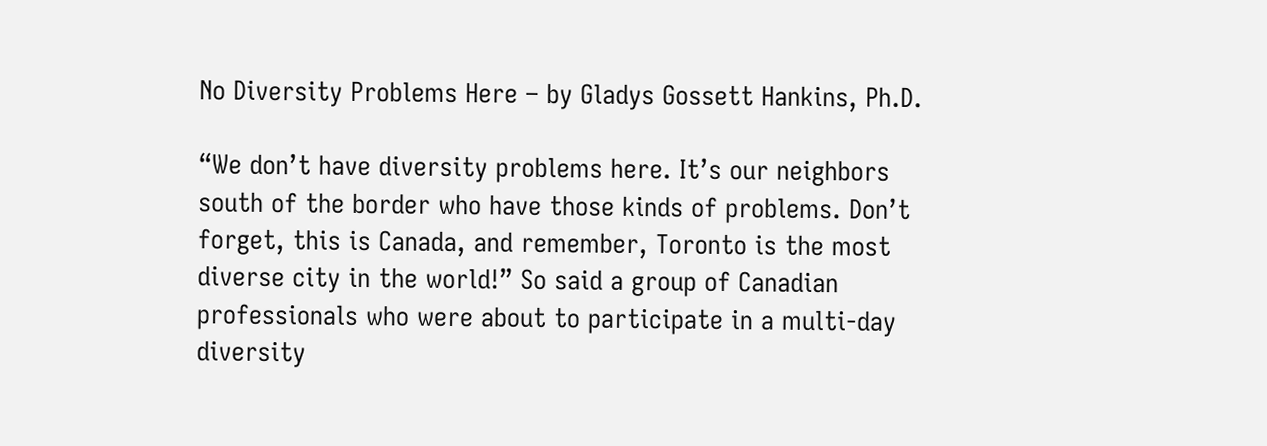No Diversity Problems Here – by Gladys Gossett Hankins, Ph.D.

“We don’t have diversity problems here. It’s our neighbors south of the border who have those kinds of problems. Don’t forget, this is Canada, and remember, Toronto is the most diverse city in the world!” So said a group of Canadian professionals who were about to participate in a multi-day diversity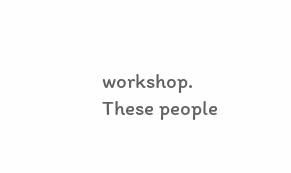workshop. These people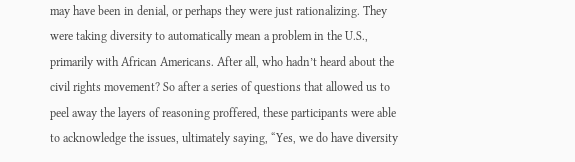may have been in denial, or perhaps they were just rationalizing. They were taking diversity to automatically mean a problem in the U.S., primarily with African Americans. After all, who hadn’t heard about the civil rights movement? So after a series of questions that allowed us to peel away the layers of reasoning proffered, these participants were able to acknowledge the issues, ultimately saying, “Yes, we do have diversity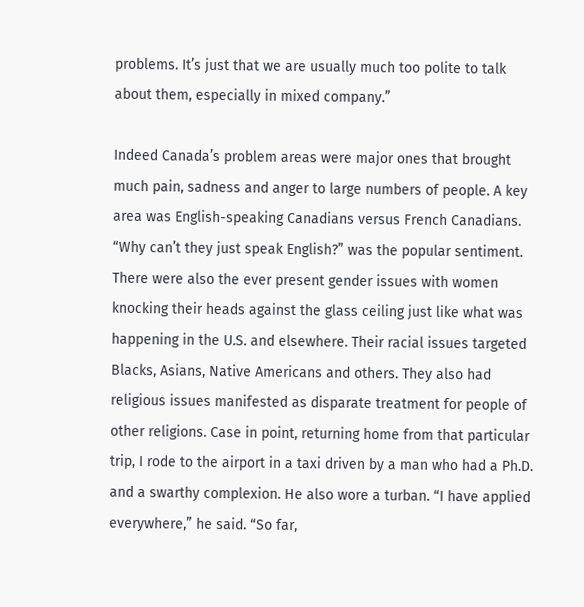problems. It’s just that we are usually much too polite to talk about them, especially in mixed company.”

Indeed Canada’s problem areas were major ones that brought much pain, sadness and anger to large numbers of people. A key area was English-speaking Canadians versus French Canadians. “Why can’t they just speak English?” was the popular sentiment. There were also the ever present gender issues with women knocking their heads against the glass ceiling just like what was happening in the U.S. and elsewhere. Their racial issues targeted Blacks, Asians, Native Americans and others. They also had religious issues manifested as disparate treatment for people of other religions. Case in point, returning home from that particular trip, I rode to the airport in a taxi driven by a man who had a Ph.D. and a swarthy complexion. He also wore a turban. “I have applied everywhere,” he said. “So far,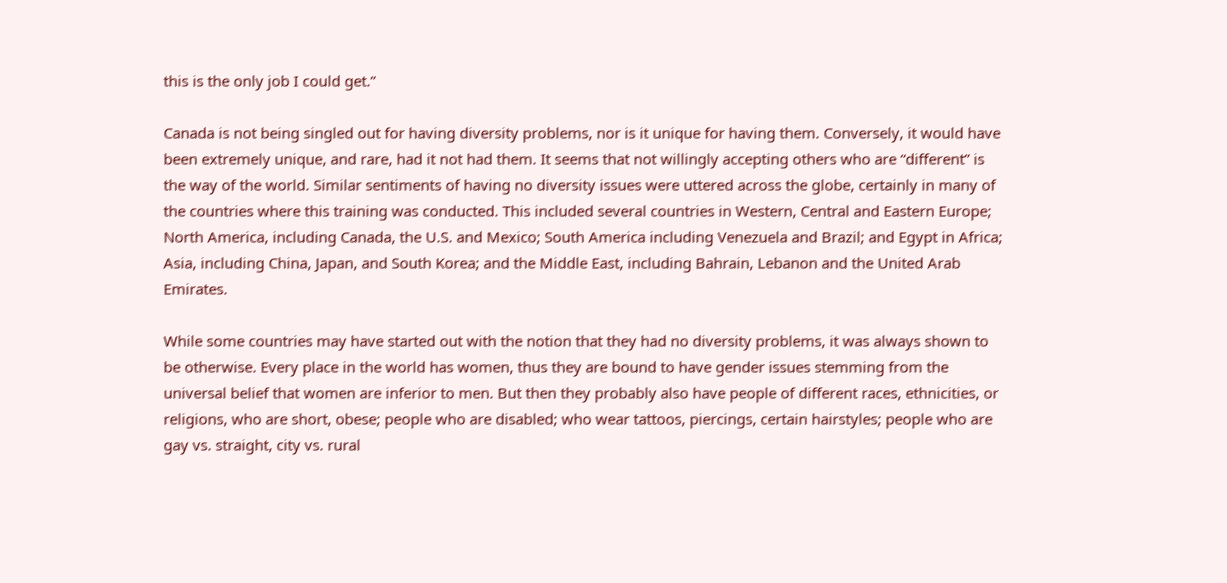this is the only job I could get.”

Canada is not being singled out for having diversity problems, nor is it unique for having them. Conversely, it would have been extremely unique, and rare, had it not had them. It seems that not willingly accepting others who are “different” is the way of the world. Similar sentiments of having no diversity issues were uttered across the globe, certainly in many of the countries where this training was conducted. This included several countries in Western, Central and Eastern Europe; North America, including Canada, the U.S. and Mexico; South America including Venezuela and Brazil; and Egypt in Africa; Asia, including China, Japan, and South Korea; and the Middle East, including Bahrain, Lebanon and the United Arab Emirates.

While some countries may have started out with the notion that they had no diversity problems, it was always shown to be otherwise. Every place in the world has women, thus they are bound to have gender issues stemming from the universal belief that women are inferior to men. But then they probably also have people of different races, ethnicities, or religions, who are short, obese; people who are disabled; who wear tattoos, piercings, certain hairstyles; people who are gay vs. straight, city vs. rural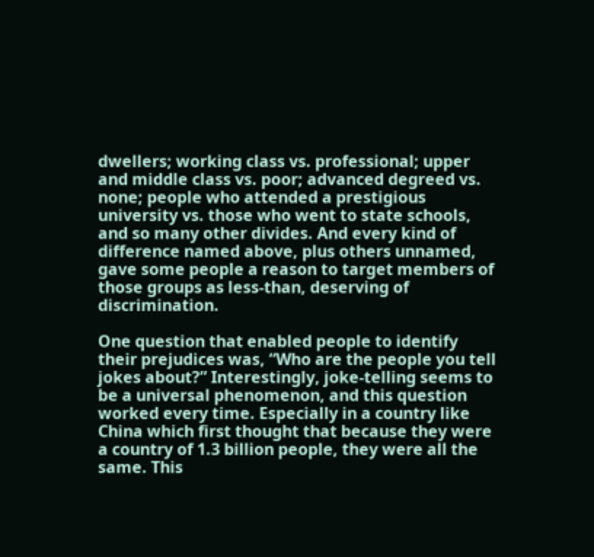dwellers; working class vs. professional; upper and middle class vs. poor; advanced degreed vs. none; people who attended a prestigious university vs. those who went to state schools, and so many other divides. And every kind of difference named above, plus others unnamed, gave some people a reason to target members of those groups as less-than, deserving of discrimination.

One question that enabled people to identify their prejudices was, “Who are the people you tell jokes about?” Interestingly, joke-telling seems to be a universal phenomenon, and this question worked every time. Especially in a country like China which first thought that because they were a country of 1.3 billion people, they were all the same. This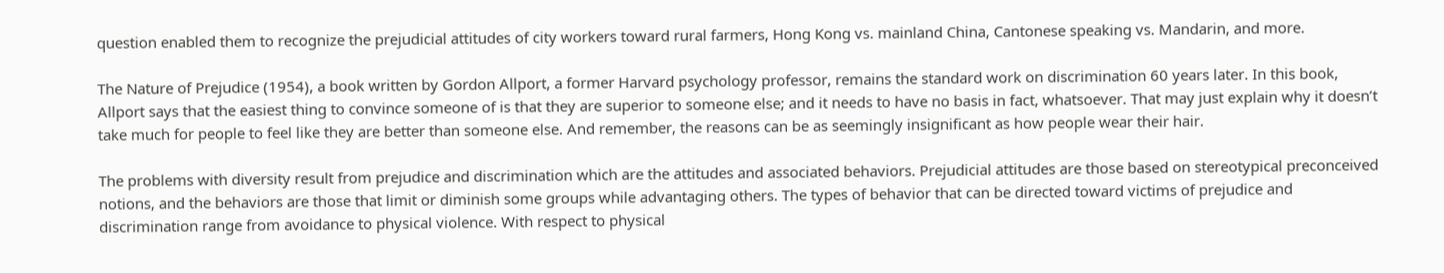question enabled them to recognize the prejudicial attitudes of city workers toward rural farmers, Hong Kong vs. mainland China, Cantonese speaking vs. Mandarin, and more.

The Nature of Prejudice (1954), a book written by Gordon Allport, a former Harvard psychology professor, remains the standard work on discrimination 60 years later. In this book, Allport says that the easiest thing to convince someone of is that they are superior to someone else; and it needs to have no basis in fact, whatsoever. That may just explain why it doesn’t take much for people to feel like they are better than someone else. And remember, the reasons can be as seemingly insignificant as how people wear their hair.

The problems with diversity result from prejudice and discrimination which are the attitudes and associated behaviors. Prejudicial attitudes are those based on stereotypical preconceived notions, and the behaviors are those that limit or diminish some groups while advantaging others. The types of behavior that can be directed toward victims of prejudice and discrimination range from avoidance to physical violence. With respect to physical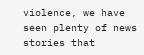violence, we have seen plenty of news stories that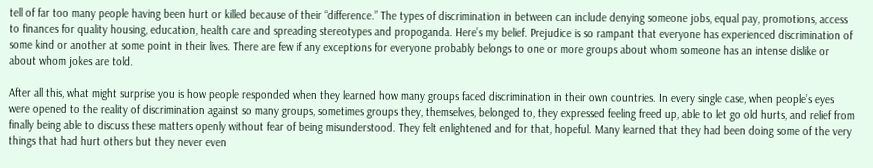tell of far too many people having been hurt or killed because of their “difference.” The types of discrimination in between can include denying someone jobs, equal pay, promotions, access to finances for quality housing, education, health care and spreading stereotypes and propoganda. Here’s my belief. Prejudice is so rampant that everyone has experienced discrimination of some kind or another at some point in their lives. There are few if any exceptions for everyone probably belongs to one or more groups about whom someone has an intense dislike or about whom jokes are told.

After all this, what might surprise you is how people responded when they learned how many groups faced discrimination in their own countries. In every single case, when people’s eyes were opened to the reality of discrimination against so many groups, sometimes groups they, themselves, belonged to, they expressed feeling freed up, able to let go old hurts, and relief from finally being able to discuss these matters openly without fear of being misunderstood. They felt enlightened and for that, hopeful. Many learned that they had been doing some of the very things that had hurt others but they never even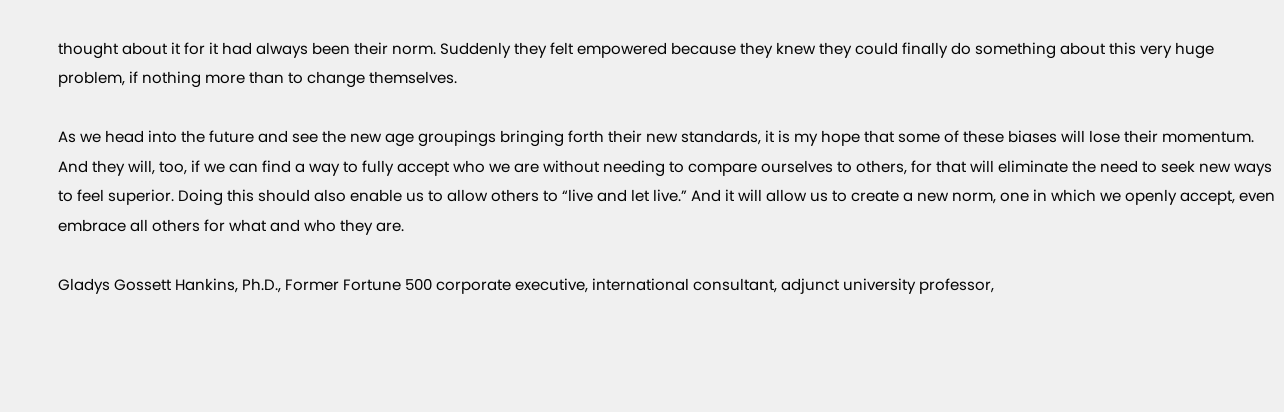thought about it for it had always been their norm. Suddenly they felt empowered because they knew they could finally do something about this very huge problem, if nothing more than to change themselves.

As we head into the future and see the new age groupings bringing forth their new standards, it is my hope that some of these biases will lose their momentum. And they will, too, if we can find a way to fully accept who we are without needing to compare ourselves to others, for that will eliminate the need to seek new ways to feel superior. Doing this should also enable us to allow others to “live and let live.” And it will allow us to create a new norm, one in which we openly accept, even embrace all others for what and who they are.

Gladys Gossett Hankins, Ph.D., Former Fortune 500 corporate executive, international consultant, adjunct university professor,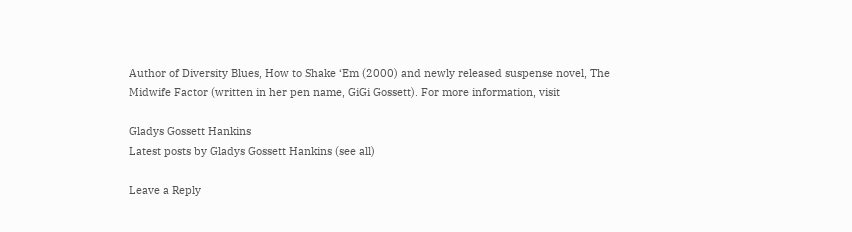Author of Diversity Blues, How to Shake ‘Em (2000) and newly released suspense novel, The Midwife Factor (written in her pen name, GiGi Gossett). For more information, visit

Gladys Gossett Hankins
Latest posts by Gladys Gossett Hankins (see all)

Leave a Reply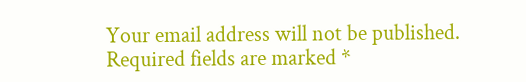Your email address will not be published. Required fields are marked *